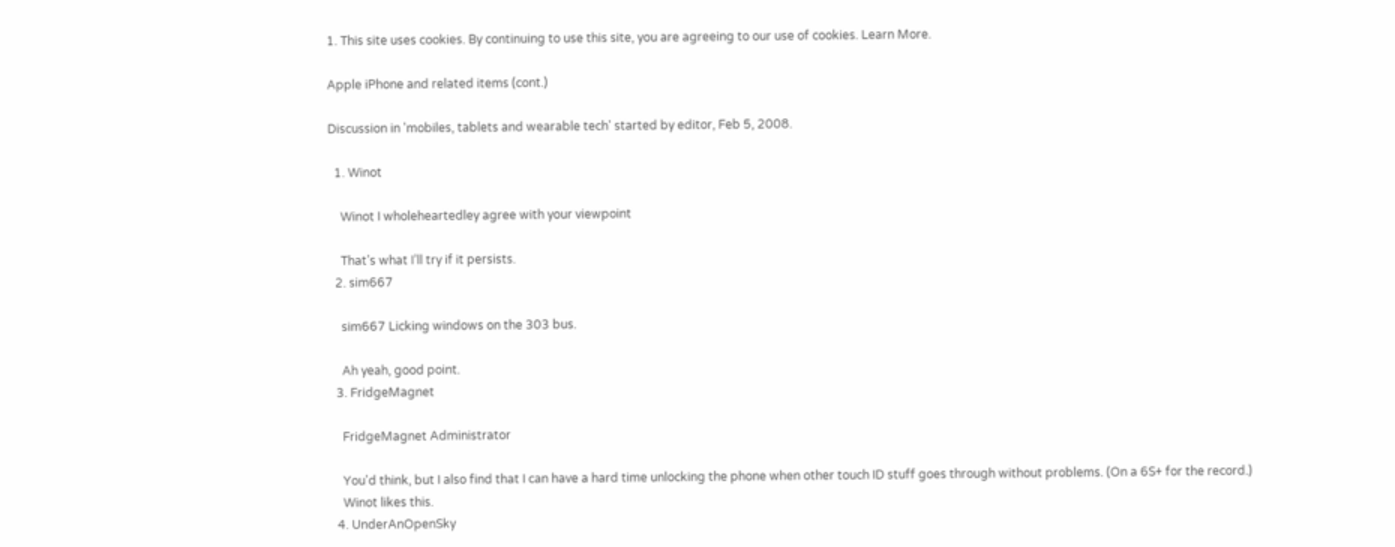1. This site uses cookies. By continuing to use this site, you are agreeing to our use of cookies. Learn More.

Apple iPhone and related items (cont.)

Discussion in 'mobiles, tablets and wearable tech' started by editor, Feb 5, 2008.

  1. Winot

    Winot I wholeheartedley agree with your viewpoint

    That’s what I’ll try if it persists.
  2. sim667

    sim667 Licking windows on the 303 bus.

    Ah yeah, good point.
  3. FridgeMagnet

    FridgeMagnet Administrator

    You'd think, but I also find that I can have a hard time unlocking the phone when other touch ID stuff goes through without problems. (On a 6S+ for the record.)
    Winot likes this.
  4. UnderAnOpenSky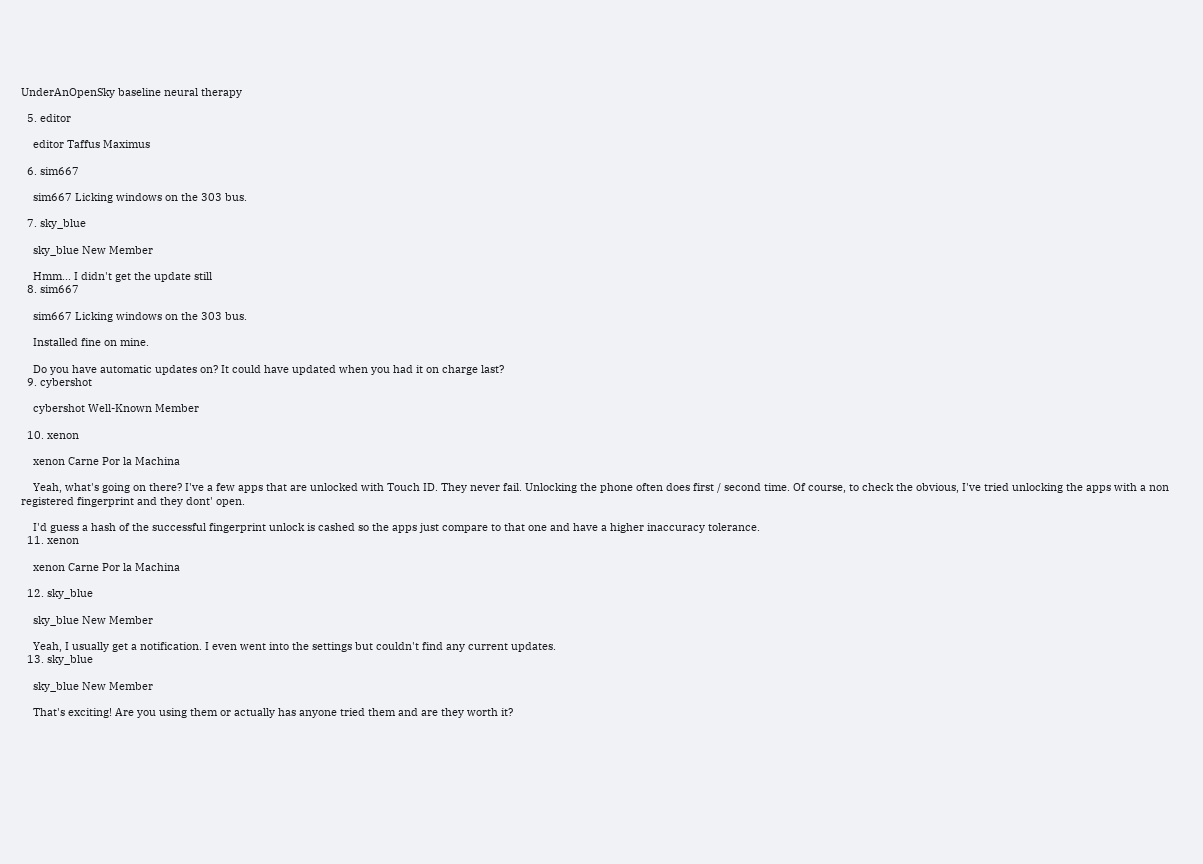UnderAnOpenSky baseline neural therapy

  5. editor

    editor Taffus Maximus

  6. sim667

    sim667 Licking windows on the 303 bus.

  7. sky_blue

    sky_blue New Member

    Hmm... I didn't get the update still
  8. sim667

    sim667 Licking windows on the 303 bus.

    Installed fine on mine.

    Do you have automatic updates on? It could have updated when you had it on charge last?
  9. cybershot

    cybershot Well-Known Member

  10. xenon

    xenon Carne Por la Machina

    Yeah, what's going on there? I've a few apps that are unlocked with Touch ID. They never fail. Unlocking the phone often does first / second time. Of course, to check the obvious, I've tried unlocking the apps with a non registered fingerprint and they dont' open.

    I'd guess a hash of the successful fingerprint unlock is cashed so the apps just compare to that one and have a higher inaccuracy tolerance.
  11. xenon

    xenon Carne Por la Machina

  12. sky_blue

    sky_blue New Member

    Yeah, I usually get a notification. I even went into the settings but couldn't find any current updates.
  13. sky_blue

    sky_blue New Member

    That's exciting! Are you using them or actually has anyone tried them and are they worth it?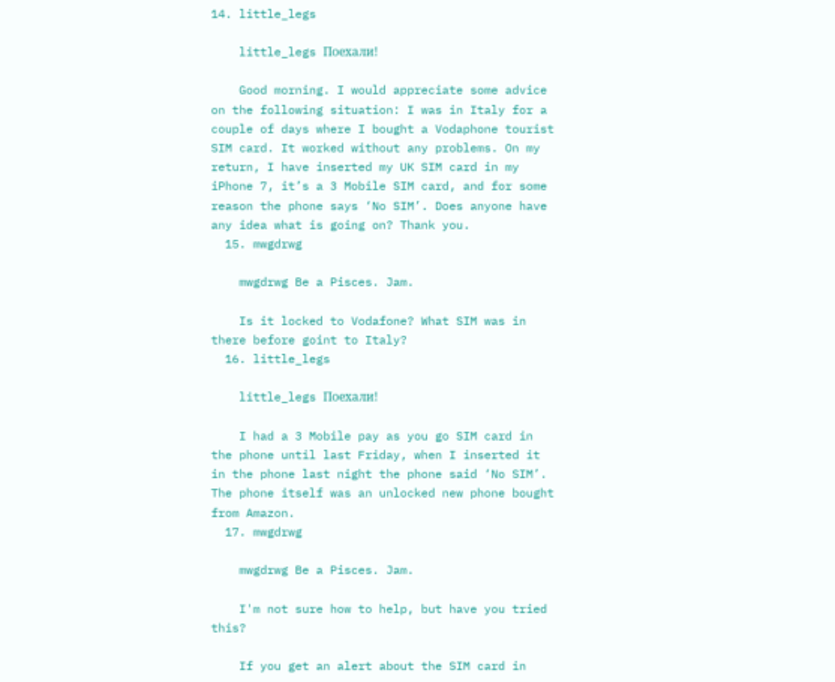14. little_legs

    little_legs Поехали!

    Good morning. I would appreciate some advice on the following situation: I was in Italy for a couple of days where I bought a Vodaphone tourist SIM card. It worked without any problems. On my return, I have inserted my UK SIM card in my iPhone 7, it’s a 3 Mobile SIM card, and for some reason the phone says ‘No SIM’. Does anyone have any idea what is going on? Thank you.
  15. mwgdrwg

    mwgdrwg Be a Pisces. Jam.

    Is it locked to Vodafone? What SIM was in there before goint to Italy?
  16. little_legs

    little_legs Поехали!

    I had a 3 Mobile pay as you go SIM card in the phone until last Friday, when I inserted it in the phone last night the phone said ‘No SIM’. The phone itself was an unlocked new phone bought from Amazon.
  17. mwgdrwg

    mwgdrwg Be a Pisces. Jam.

    I'm not sure how to help, but have you tried this?

    If you get an alert about the SIM card in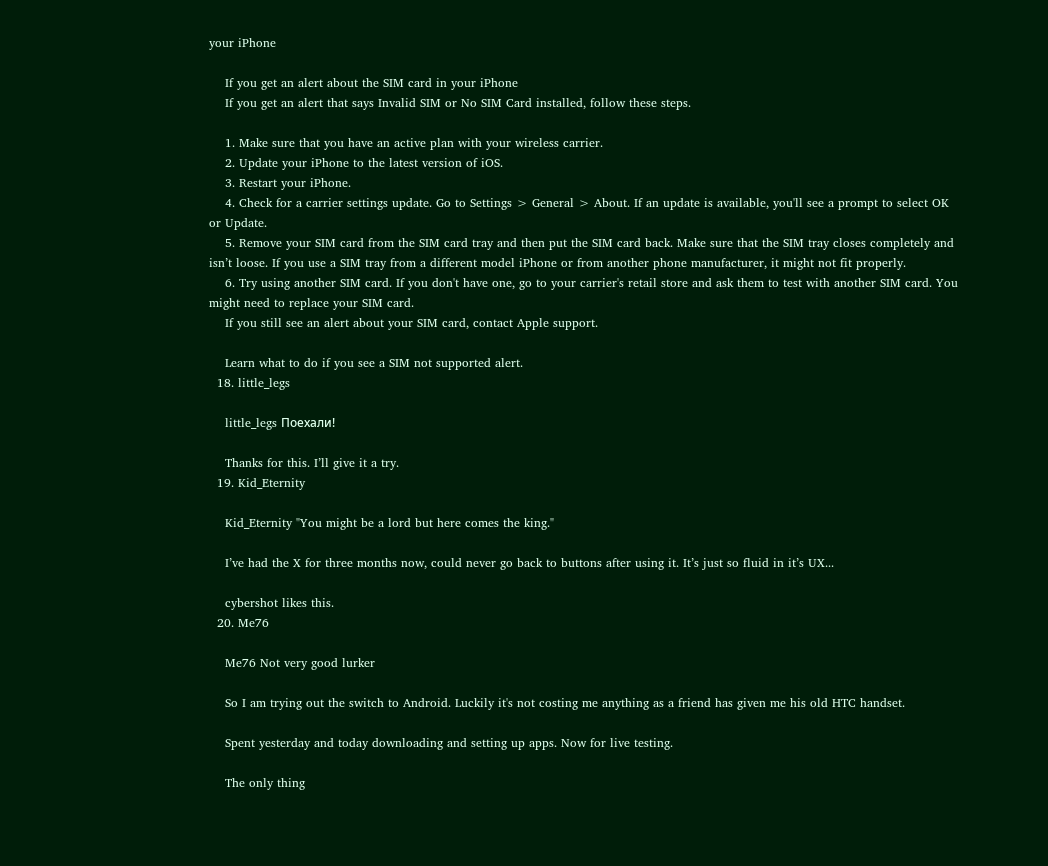your iPhone

    If you get an alert about the SIM card in your iPhone
    If you get an alert that says Invalid SIM or No SIM Card installed, follow these steps.

    1. Make sure that you have an active plan with your wireless carrier.
    2. Update your iPhone to the latest version of iOS.
    3. Restart your iPhone.
    4. Check for a carrier settings update. Go to Settings > General > About. If an update is available, you'll see a prompt to select OK or Update.
    5. Remove your SIM card from the SIM card tray and then put the SIM card back. Make sure that the SIM tray closes completely and isn’t loose. If you use a SIM tray from a different model iPhone or from another phone manufacturer, it might not fit properly.
    6. Try using another SIM card. If you don't have one, go to your carrier's retail store and ask them to test with another SIM card. You might need to replace your SIM card.
    If you still see an alert about your SIM card, contact Apple support.

    Learn what to do if you see a SIM not supported alert.
  18. little_legs

    little_legs Поехали!

    Thanks for this. I’ll give it a try.
  19. Kid_Eternity

    Kid_Eternity "You might be a lord but here comes the king."

    I’ve had the X for three months now, could never go back to buttons after using it. It’s just so fluid in it’s UX...

    cybershot likes this.
  20. Me76

    Me76 Not very good lurker

    So I am trying out the switch to Android. Luckily it's not costing me anything as a friend has given me his old HTC handset.

    Spent yesterday and today downloading and setting up apps. Now for live testing.

    The only thing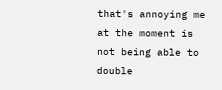that's annoying me at the moment is not being able to double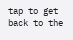tap to get back to the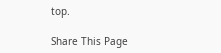top.

Share This Page